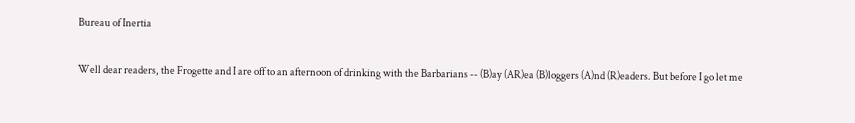Bureau of Inertia

Well dear readers, the Frogette and I are off to an afternoon of drinking with the Barbarians -- (B)ay (AR)ea (B)loggers (A)nd (R)eaders. But before I go let me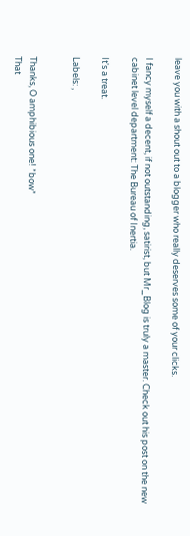leave you with a shout out to a blogger who really deserves some of your clicks.

I fancy myself a decent, if not outstanding, satirist, but Mr_Blog is truly a master. Check out his post on the new cabinet level department: The Bureau of Inertia.

It's a treat.

Labels: ,


Thanks, O amphibious one! *bow*
That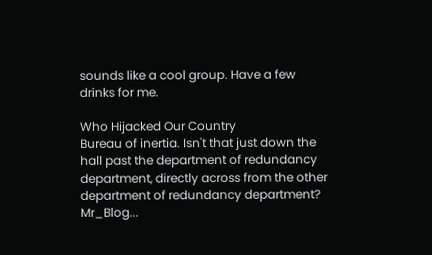sounds like a cool group. Have a few drinks for me.

Who Hijacked Our Country
Bureau of inertia. Isn't that just down the hall past the department of redundancy department, directly across from the other department of redundancy department?
Mr_Blog...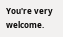You're very welcome.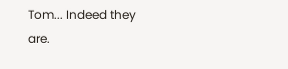Tom... Indeed they are.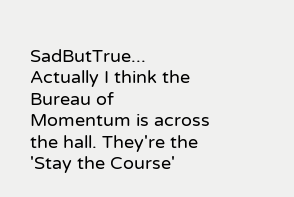SadButTrue... Actually I think the Bureau of Momentum is across the hall. They're the 'Stay the Course'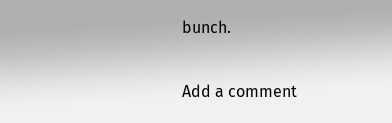bunch.

Add a comment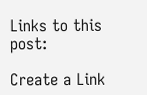Links to this post:

Create a Link